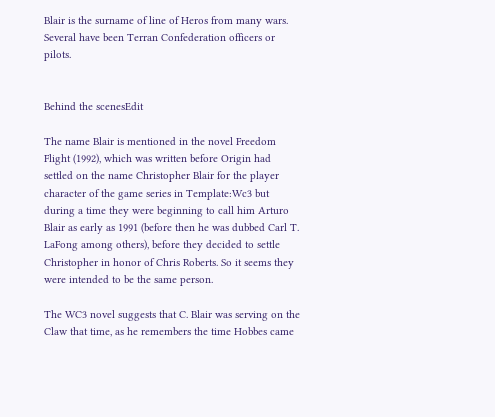Blair is the surname of line of Heros from many wars. Several have been Terran Confederation officers or pilots.


Behind the scenesEdit

The name Blair is mentioned in the novel Freedom Flight (1992), which was written before Origin had settled on the name Christopher Blair for the player character of the game series in Template:Wc3 but during a time they were beginning to call him Arturo Blair as early as 1991 (before then he was dubbed Carl T. LaFong among others), before they decided to settle Christopher in honor of Chris Roberts. So it seems they were intended to be the same person.

The WC3 novel suggests that C. Blair was serving on the Claw that time, as he remembers the time Hobbes came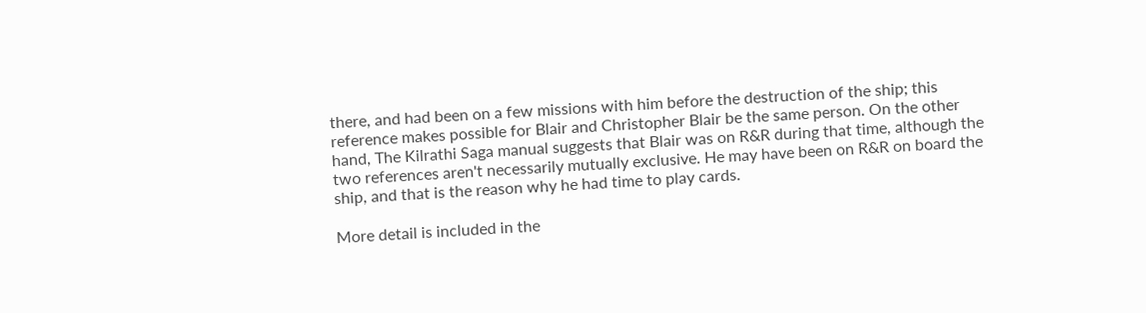there, and had been on a few missions with him before the destruction of the ship; this reference makes possible for Blair and Christopher Blair be the same person. On the other hand, The Kilrathi Saga manual suggests that Blair was on R&R during that time, although the two references aren't necessarily mutually exclusive. He may have been on R&R on board the ship, and that is the reason why he had time to play cards.

More detail is included in the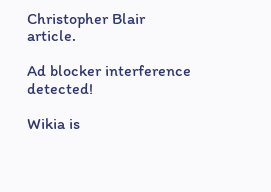Christopher Blair article.

Ad blocker interference detected!

Wikia is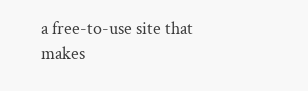a free-to-use site that makes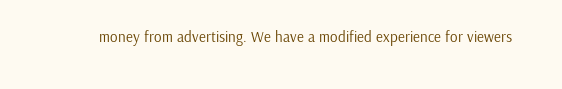money from advertising. We have a modified experience for viewers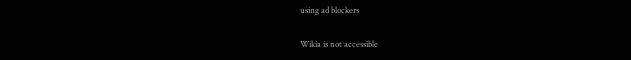using ad blockers

Wikia is not accessible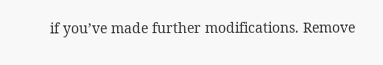if you’ve made further modifications. Remove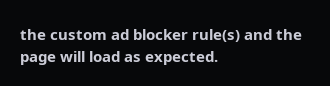the custom ad blocker rule(s) and the page will load as expected.